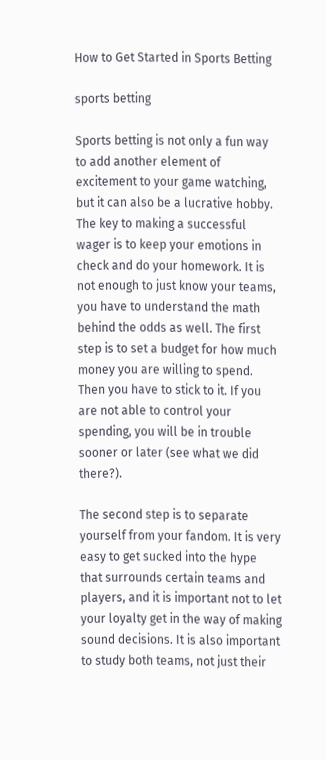How to Get Started in Sports Betting

sports betting

Sports betting is not only a fun way to add another element of excitement to your game watching, but it can also be a lucrative hobby. The key to making a successful wager is to keep your emotions in check and do your homework. It is not enough to just know your teams, you have to understand the math behind the odds as well. The first step is to set a budget for how much money you are willing to spend. Then you have to stick to it. If you are not able to control your spending, you will be in trouble sooner or later (see what we did there?).

The second step is to separate yourself from your fandom. It is very easy to get sucked into the hype that surrounds certain teams and players, and it is important not to let your loyalty get in the way of making sound decisions. It is also important to study both teams, not just their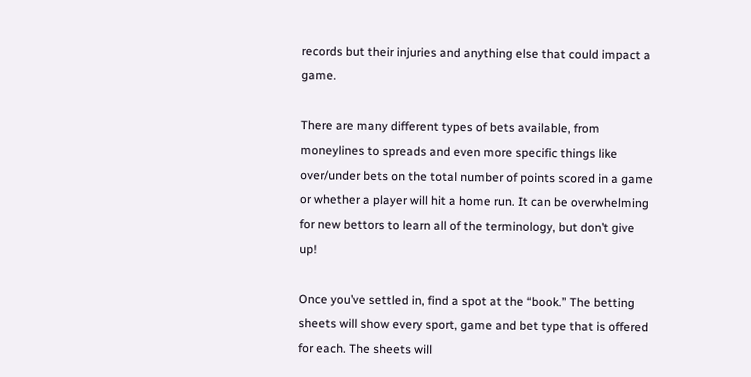records but their injuries and anything else that could impact a game.

There are many different types of bets available, from moneylines to spreads and even more specific things like over/under bets on the total number of points scored in a game or whether a player will hit a home run. It can be overwhelming for new bettors to learn all of the terminology, but don’t give up!

Once you’ve settled in, find a spot at the “book.” The betting sheets will show every sport, game and bet type that is offered for each. The sheets will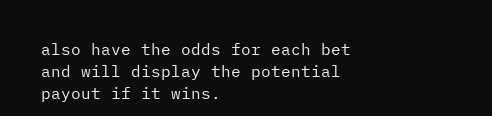also have the odds for each bet and will display the potential payout if it wins.